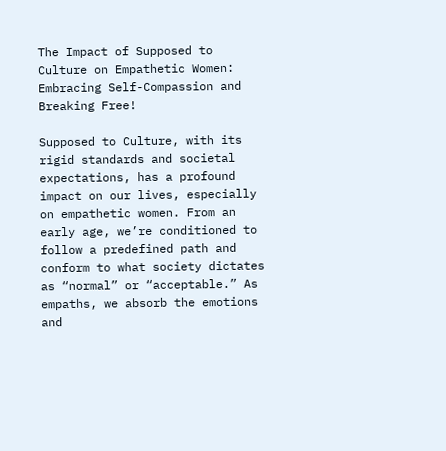The Impact of Supposed to Culture on Empathetic Women: Embracing Self-Compassion and Breaking Free!

Supposed to Culture, with its rigid standards and societal expectations, has a profound impact on our lives, especially on empathetic women. From an early age, we’re conditioned to follow a predefined path and conform to what society dictates as “normal” or “acceptable.” As empaths, we absorb the emotions and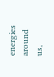energies around us,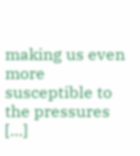making us even more susceptible to the pressures […]